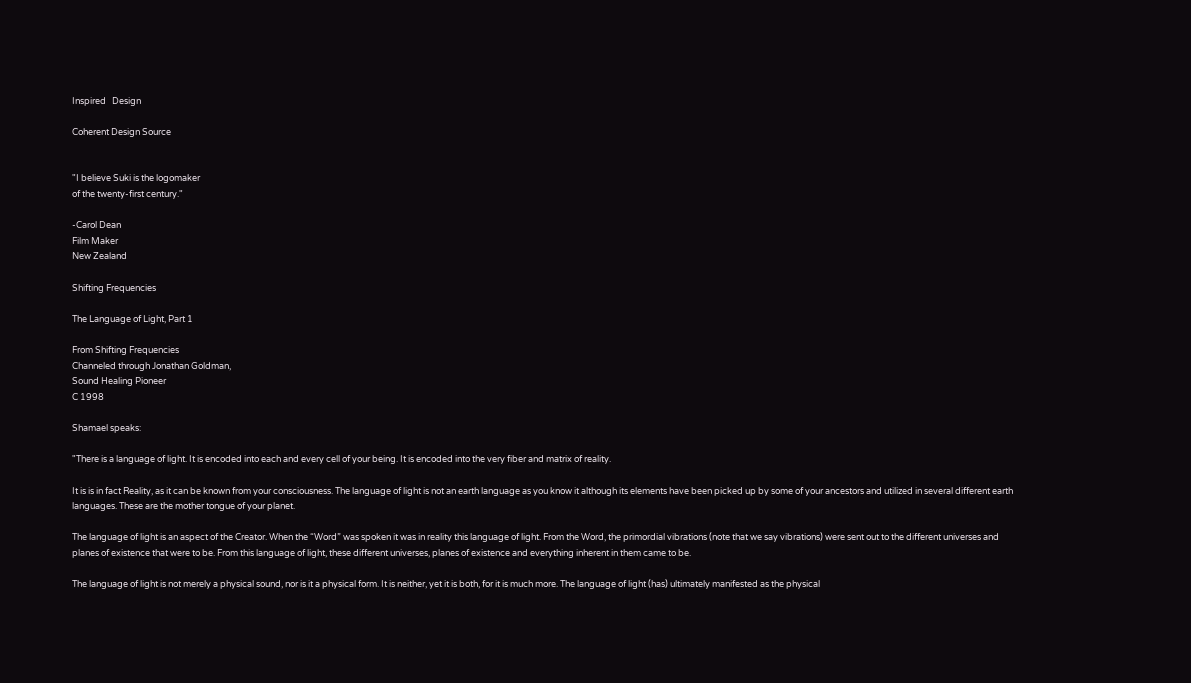Inspired   Design

Coherent Design Source


"I believe Suki is the logomaker
of the twenty-first century."

-Carol Dean
Film Maker
New Zealand

Shifting Frequencies

The Language of Light, Part 1

From Shifting Frequencies
Channeled through Jonathan Goldman,
Sound Healing Pioneer
C 1998

Shamael speaks:

"There is a language of light. It is encoded into each and every cell of your being. It is encoded into the very fiber and matrix of reality.

It is is in fact Reality, as it can be known from your consciousness. The language of light is not an earth language as you know it although its elements have been picked up by some of your ancestors and utilized in several different earth languages. These are the mother tongue of your planet.

The language of light is an aspect of the Creator. When the “Word” was spoken it was in reality this language of light. From the Word, the primordial vibrations (note that we say vibrations) were sent out to the different universes and planes of existence that were to be. From this language of light, these different universes, planes of existence and everything inherent in them came to be.

The language of light is not merely a physical sound, nor is it a physical form. It is neither, yet it is both, for it is much more. The language of light (has) ultimately manifested as the physical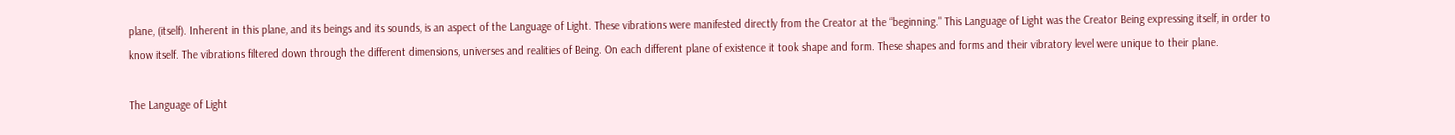plane, (itself). Inherent in this plane, and its beings and its sounds, is an aspect of the Language of Light. These vibrations were manifested directly from the Creator at the “beginning." This Language of Light was the Creator Being expressing itself, in order to know itself. The vibrations filtered down through the different dimensions, universes and realities of Being. On each different plane of existence it took shape and form. These shapes and forms and their vibratory level were unique to their plane.

The Language of Light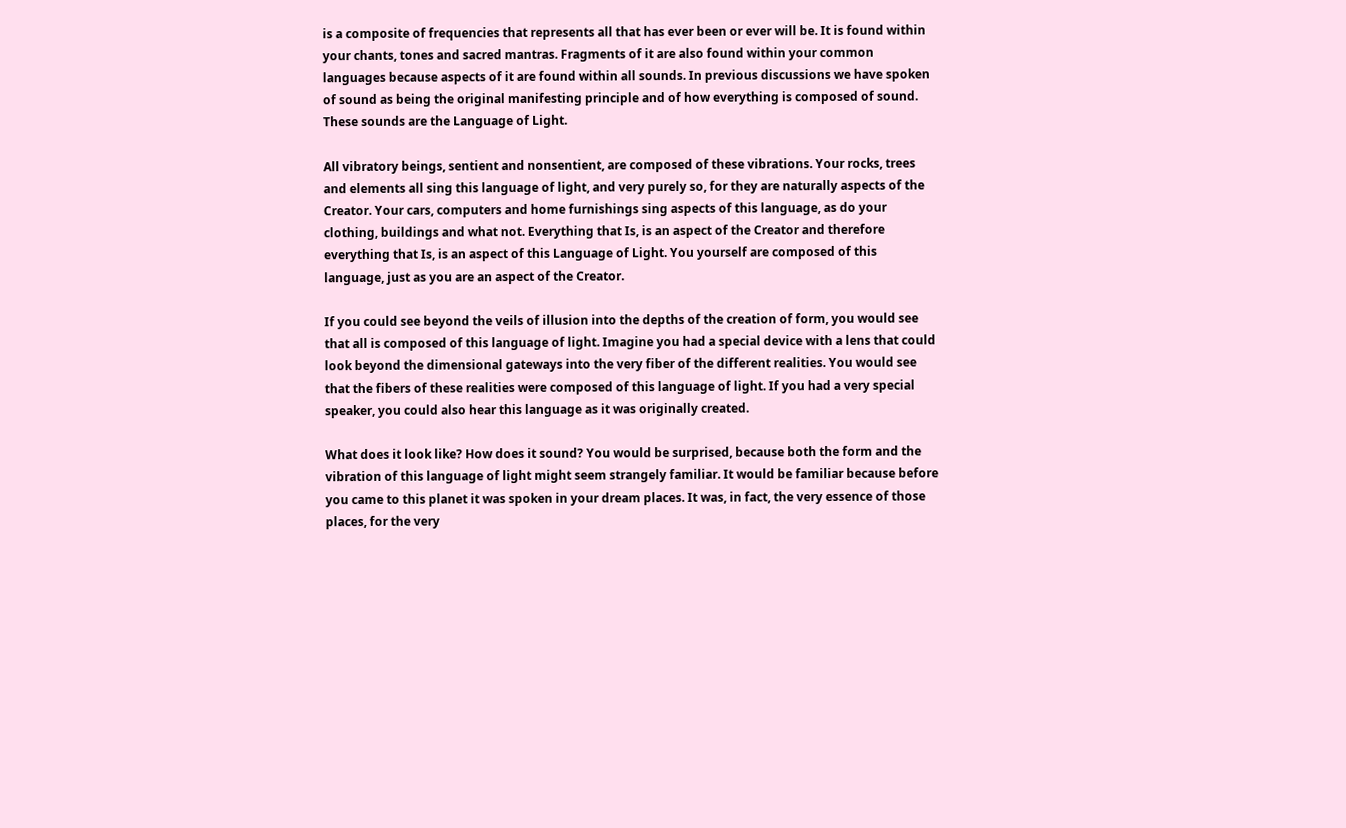is a composite of frequencies that represents all that has ever been or ever will be. It is found within your chants, tones and sacred mantras. Fragments of it are also found within your common languages because aspects of it are found within all sounds. In previous discussions we have spoken of sound as being the original manifesting principle and of how everything is composed of sound. These sounds are the Language of Light.

All vibratory beings, sentient and nonsentient, are composed of these vibrations. Your rocks, trees and elements all sing this language of light, and very purely so, for they are naturally aspects of the Creator. Your cars, computers and home furnishings sing aspects of this language, as do your clothing, buildings and what not. Everything that Is, is an aspect of the Creator and therefore everything that Is, is an aspect of this Language of Light. You yourself are composed of this language, just as you are an aspect of the Creator.

If you could see beyond the veils of illusion into the depths of the creation of form, you would see that all is composed of this language of light. Imagine you had a special device with a lens that could look beyond the dimensional gateways into the very fiber of the different realities. You would see that the fibers of these realities were composed of this language of light. If you had a very special speaker, you could also hear this language as it was originally created.

What does it look like? How does it sound? You would be surprised, because both the form and the vibration of this language of light might seem strangely familiar. It would be familiar because before you came to this planet it was spoken in your dream places. It was, in fact, the very essence of those places, for the very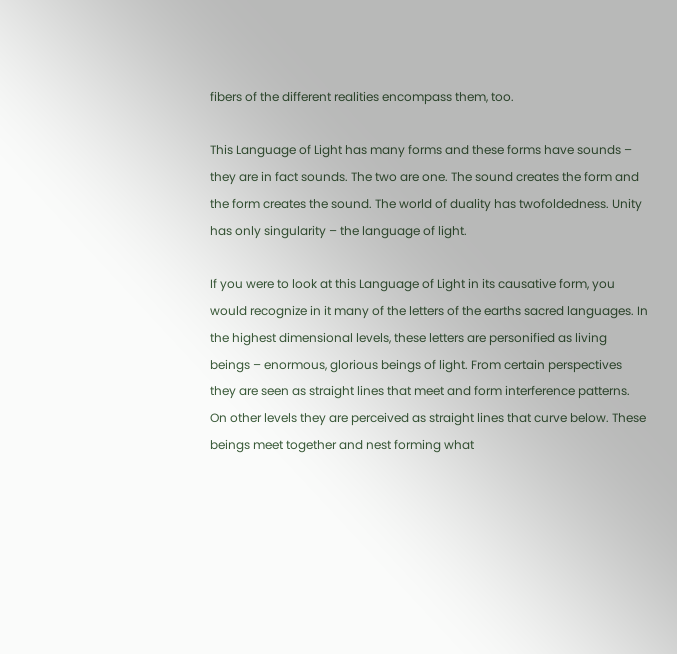fibers of the different realities encompass them, too.

This Language of Light has many forms and these forms have sounds – they are in fact sounds. The two are one. The sound creates the form and the form creates the sound. The world of duality has twofoldedness. Unity has only singularity – the language of light.

If you were to look at this Language of Light in its causative form, you would recognize in it many of the letters of the earths sacred languages. In the highest dimensional levels, these letters are personified as living beings – enormous, glorious beings of light. From certain perspectives they are seen as straight lines that meet and form interference patterns. On other levels they are perceived as straight lines that curve below. These beings meet together and nest forming what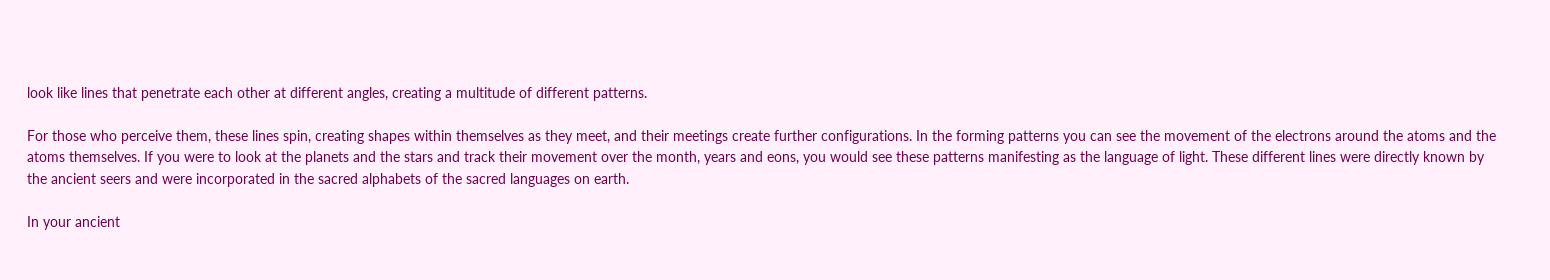look like lines that penetrate each other at different angles, creating a multitude of different patterns.

For those who perceive them, these lines spin, creating shapes within themselves as they meet, and their meetings create further configurations. In the forming patterns you can see the movement of the electrons around the atoms and the atoms themselves. If you were to look at the planets and the stars and track their movement over the month, years and eons, you would see these patterns manifesting as the language of light. These different lines were directly known by the ancient seers and were incorporated in the sacred alphabets of the sacred languages on earth.

In your ancient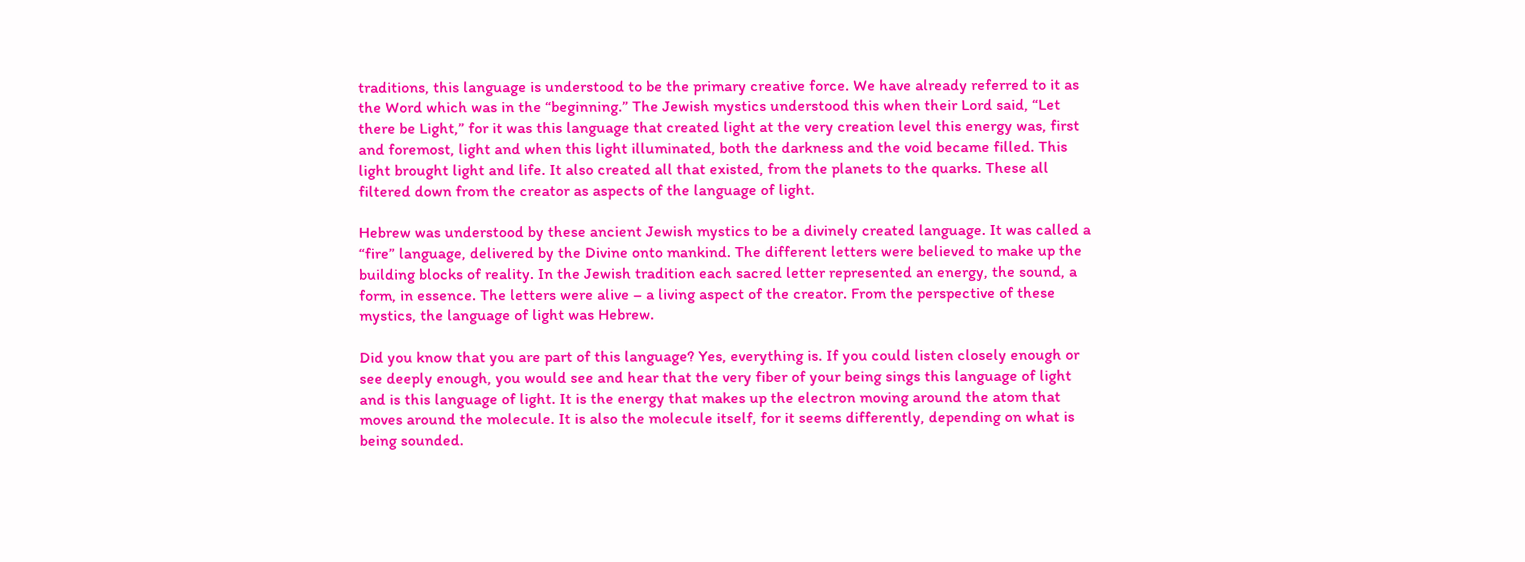traditions, this language is understood to be the primary creative force. We have already referred to it as the Word which was in the “beginning.” The Jewish mystics understood this when their Lord said, “Let there be Light,” for it was this language that created light at the very creation level this energy was, first and foremost, light and when this light illuminated, both the darkness and the void became filled. This light brought light and life. It also created all that existed, from the planets to the quarks. These all filtered down from the creator as aspects of the language of light.

Hebrew was understood by these ancient Jewish mystics to be a divinely created language. It was called a “fire” language, delivered by the Divine onto mankind. The different letters were believed to make up the building blocks of reality. In the Jewish tradition each sacred letter represented an energy, the sound, a form, in essence. The letters were alive – a living aspect of the creator. From the perspective of these mystics, the language of light was Hebrew.

Did you know that you are part of this language? Yes, everything is. If you could listen closely enough or see deeply enough, you would see and hear that the very fiber of your being sings this language of light and is this language of light. It is the energy that makes up the electron moving around the atom that moves around the molecule. It is also the molecule itself, for it seems differently, depending on what is being sounded.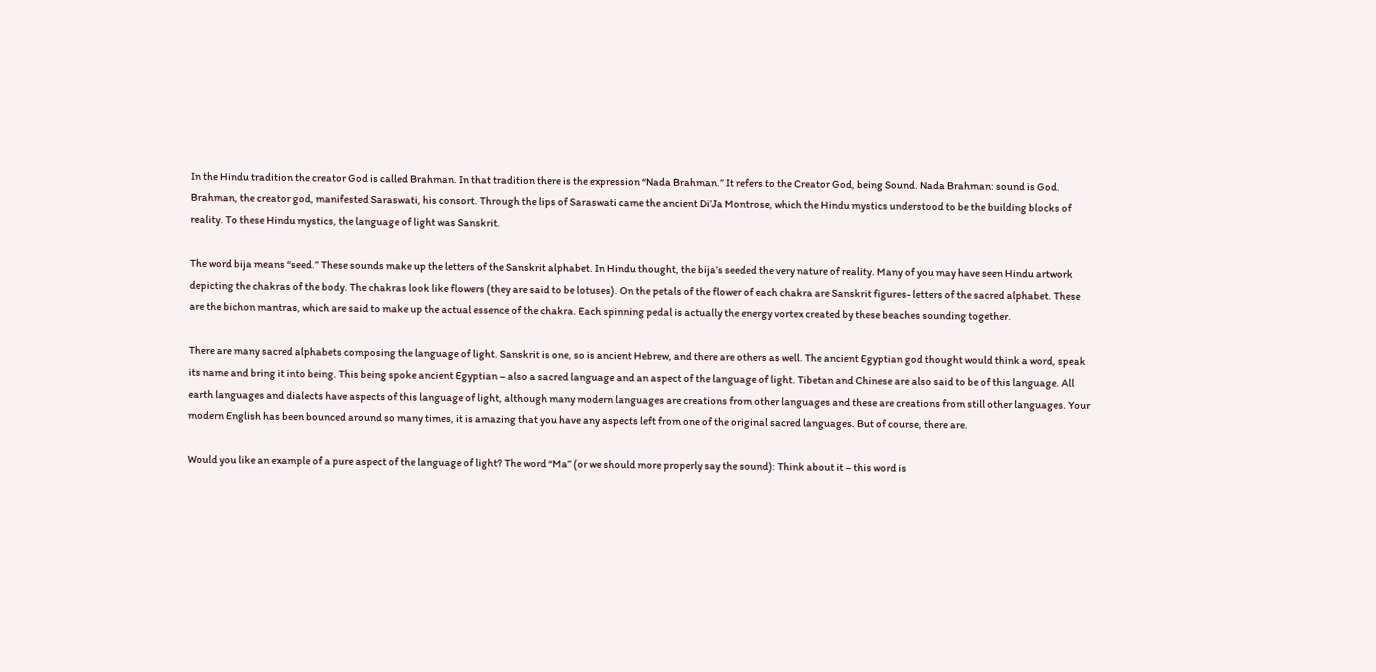In the Hindu tradition the creator God is called Brahman. In that tradition there is the expression “Nada Brahman.” It refers to the Creator God, being Sound. Nada Brahman: sound is God. Brahman, the creator god, manifested Saraswati, his consort. Through the lips of Saraswati came the ancient Di’Ja Montrose, which the Hindu mystics understood to be the building blocks of reality. To these Hindu mystics, the language of light was Sanskrit.

The word bija means “seed.” These sounds make up the letters of the Sanskrit alphabet. In Hindu thought, the bija’s seeded the very nature of reality. Many of you may have seen Hindu artwork depicting the chakras of the body. The chakras look like flowers (they are said to be lotuses). On the petals of the flower of each chakra are Sanskrit figures- letters of the sacred alphabet. These are the bichon mantras, which are said to make up the actual essence of the chakra. Each spinning pedal is actually the energy vortex created by these beaches sounding together.

There are many sacred alphabets composing the language of light. Sanskrit is one, so is ancient Hebrew, and there are others as well. The ancient Egyptian god thought would think a word, speak its name and bring it into being. This being spoke ancient Egyptian – also a sacred language and an aspect of the language of light. Tibetan and Chinese are also said to be of this language. All earth languages and dialects have aspects of this language of light, although many modern languages are creations from other languages and these are creations from still other languages. Your modern English has been bounced around so many times, it is amazing that you have any aspects left from one of the original sacred languages. But of course, there are.

Would you like an example of a pure aspect of the language of light? The word “Ma” (or we should more properly say the sound): Think about it – this word is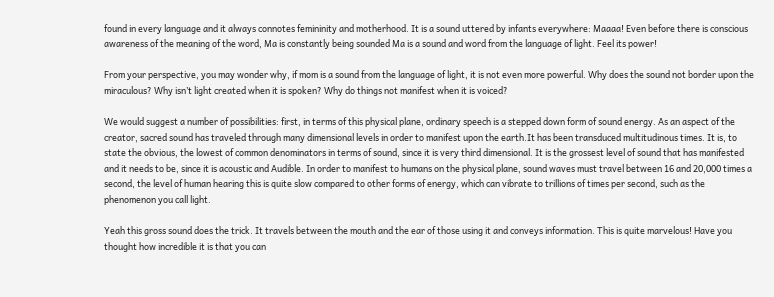found in every language and it always connotes femininity and motherhood. It is a sound uttered by infants everywhere: Maaaa! Even before there is conscious awareness of the meaning of the word, Ma is constantly being sounded Ma is a sound and word from the language of light. Feel its power!

From your perspective, you may wonder why, if mom is a sound from the language of light, it is not even more powerful. Why does the sound not border upon the miraculous? Why isn’t light created when it is spoken? Why do things not manifest when it is voiced?

We would suggest a number of possibilities: first, in terms of this physical plane, ordinary speech is a stepped down form of sound energy. As an aspect of the creator, sacred sound has traveled through many dimensional levels in order to manifest upon the earth.It has been transduced multitudinous times. It is, to state the obvious, the lowest of common denominators in terms of sound, since it is very third dimensional. It is the grossest level of sound that has manifested and it needs to be, since it is acoustic and Audible. In order to manifest to humans on the physical plane, sound waves must travel between 16 and 20,000 times a second, the level of human hearing this is quite slow compared to other forms of energy, which can vibrate to trillions of times per second, such as the phenomenon you call light.

Yeah this gross sound does the trick. It travels between the mouth and the ear of those using it and conveys information. This is quite marvelous! Have you thought how incredible it is that you can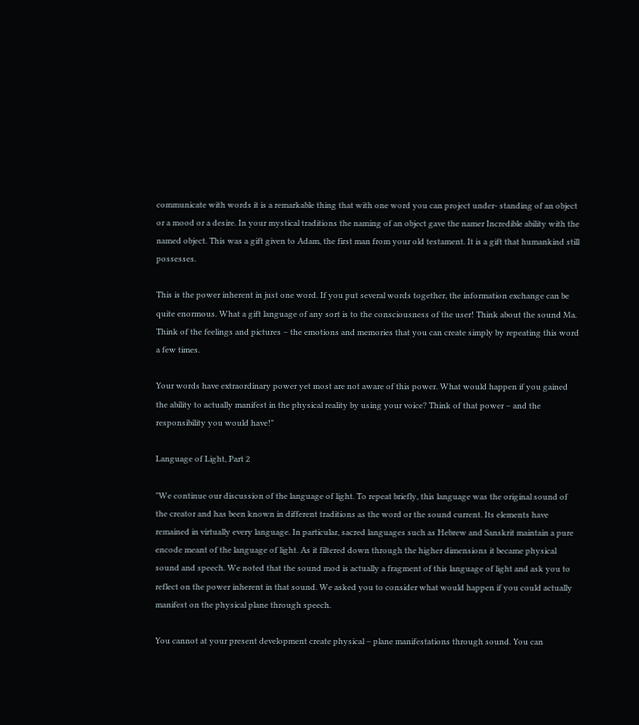communicate with words it is a remarkable thing that with one word you can project under- standing of an object or a mood or a desire. In your mystical traditions the naming of an object gave the namer Incredible ability with the named object. This was a gift given to Adam, the first man from your old testament. It is a gift that humankind still possesses.

This is the power inherent in just one word. If you put several words together, the information exchange can be quite enormous. What a gift language of any sort is to the consciousness of the user! Think about the sound Ma. Think of the feelings and pictures – the emotions and memories that you can create simply by repeating this word a few times.

Your words have extraordinary power yet most are not aware of this power. What would happen if you gained the ability to actually manifest in the physical reality by using your voice? Think of that power – and the responsibility you would have!"

Language of Light, Part 2

"We continue our discussion of the language of light. To repeat briefly, this language was the original sound of the creator and has been known in different traditions as the word or the sound current. Its elements have remained in virtually every language. In particular, sacred languages such as Hebrew and Sanskrit maintain a pure encode meant of the language of light. As it filtered down through the higher dimensions it became physical sound and speech. We noted that the sound mod is actually a fragment of this language of light and ask you to reflect on the power inherent in that sound. We asked you to consider what would happen if you could actually manifest on the physical plane through speech.

You cannot at your present development create physical – plane manifestations through sound. You can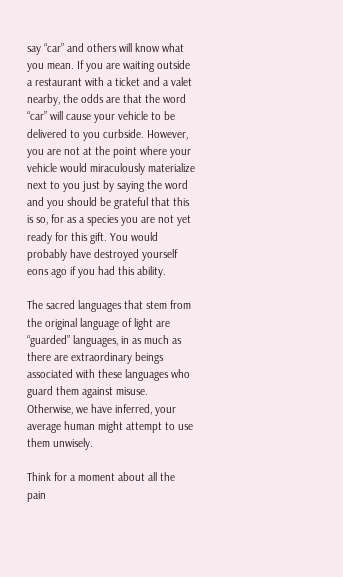say “car” and others will know what you mean. If you are waiting outside a restaurant with a ticket and a valet nearby, the odds are that the word “car” will cause your vehicle to be delivered to you curbside. However, you are not at the point where your vehicle would miraculously materialize next to you just by saying the word and you should be grateful that this is so, for as a species you are not yet ready for this gift. You would probably have destroyed yourself eons ago if you had this ability.

The sacred languages that stem from the original language of light are “guarded” languages, in as much as there are extraordinary beings associated with these languages who guard them against misuse. Otherwise, we have inferred, your average human might attempt to use them unwisely.

Think for a moment about all the pain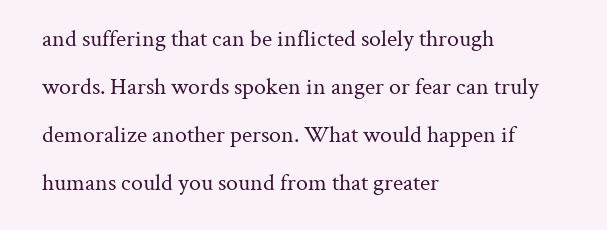and suffering that can be inflicted solely through words. Harsh words spoken in anger or fear can truly demoralize another person. What would happen if humans could you sound from that greater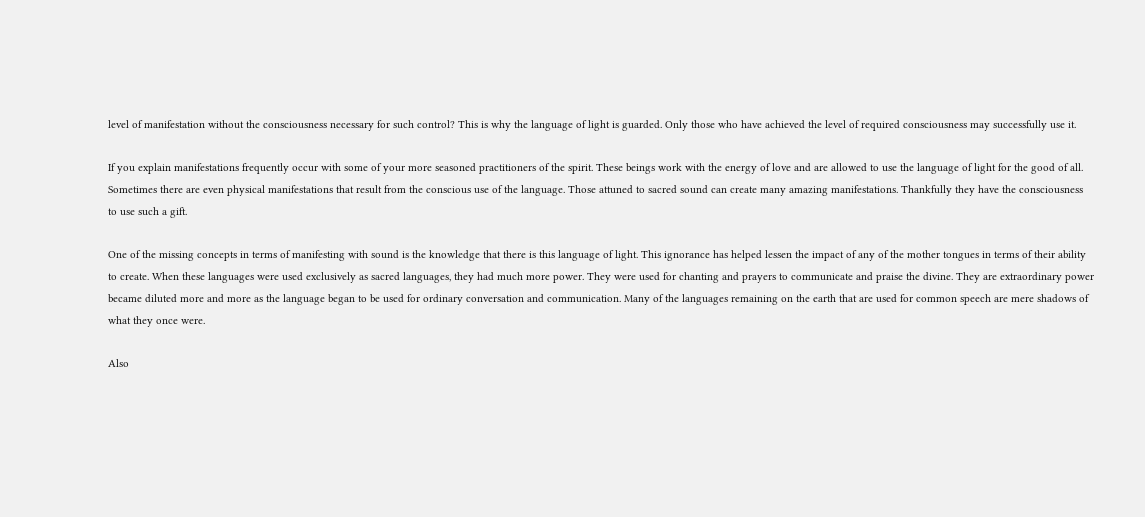level of manifestation without the consciousness necessary for such control? This is why the language of light is guarded. Only those who have achieved the level of required consciousness may successfully use it.

If you explain manifestations frequently occur with some of your more seasoned practitioners of the spirit. These beings work with the energy of love and are allowed to use the language of light for the good of all. Sometimes there are even physical manifestations that result from the conscious use of the language. Those attuned to sacred sound can create many amazing manifestations. Thankfully they have the consciousness to use such a gift.

One of the missing concepts in terms of manifesting with sound is the knowledge that there is this language of light. This ignorance has helped lessen the impact of any of the mother tongues in terms of their ability to create. When these languages were used exclusively as sacred languages, they had much more power. They were used for chanting and prayers to communicate and praise the divine. They are extraordinary power became diluted more and more as the language began to be used for ordinary conversation and communication. Many of the languages remaining on the earth that are used for common speech are mere shadows of what they once were.

Also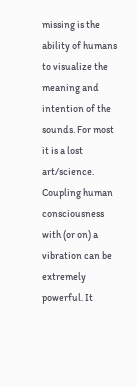missing is the ability of humans to visualize the meaning and intention of the sounds. For most it is a lost art/science. Coupling human consciousness with (or on) a vibration can be extremely powerful. It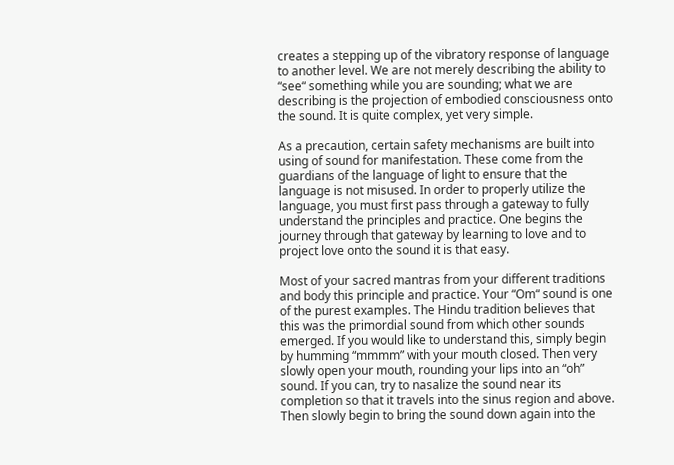creates a stepping up of the vibratory response of language to another level. We are not merely describing the ability to “see“ something while you are sounding; what we are describing is the projection of embodied consciousness onto the sound. It is quite complex, yet very simple.

As a precaution, certain safety mechanisms are built into using of sound for manifestation. These come from the guardians of the language of light to ensure that the language is not misused. In order to properly utilize the language, you must first pass through a gateway to fully understand the principles and practice. One begins the journey through that gateway by learning to love and to project love onto the sound it is that easy.

Most of your sacred mantras from your different traditions and body this principle and practice. Your “Om“ sound is one of the purest examples. The Hindu tradition believes that this was the primordial sound from which other sounds emerged. If you would like to understand this, simply begin by humming “mmmm” with your mouth closed. Then very slowly open your mouth, rounding your lips into an “oh” sound. If you can, try to nasalize the sound near its completion so that it travels into the sinus region and above. Then slowly begin to bring the sound down again into the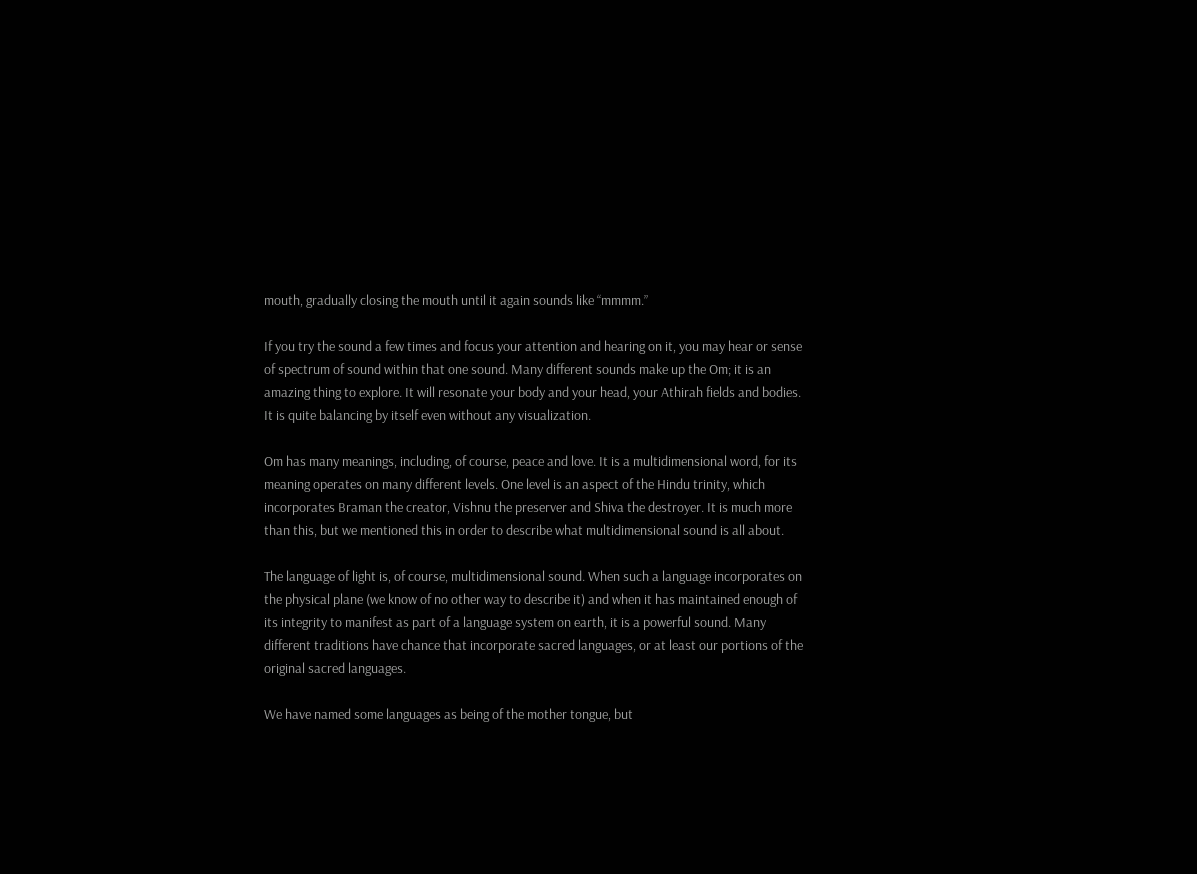mouth, gradually closing the mouth until it again sounds like “mmmm.”

If you try the sound a few times and focus your attention and hearing on it, you may hear or sense of spectrum of sound within that one sound. Many different sounds make up the Om; it is an amazing thing to explore. It will resonate your body and your head, your Athirah fields and bodies. It is quite balancing by itself even without any visualization.

Om has many meanings, including, of course, peace and love. It is a multidimensional word, for its meaning operates on many different levels. One level is an aspect of the Hindu trinity, which incorporates Braman the creator, Vishnu the preserver and Shiva the destroyer. It is much more than this, but we mentioned this in order to describe what multidimensional sound is all about.

The language of light is, of course, multidimensional sound. When such a language incorporates on the physical plane (we know of no other way to describe it) and when it has maintained enough of its integrity to manifest as part of a language system on earth, it is a powerful sound. Many different traditions have chance that incorporate sacred languages, or at least our portions of the original sacred languages.

We have named some languages as being of the mother tongue, but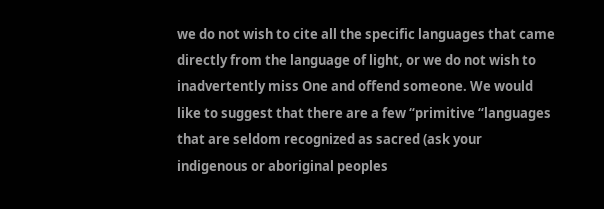we do not wish to cite all the specific languages that came directly from the language of light, or we do not wish to inadvertently miss One and offend someone. We would like to suggest that there are a few “primitive “languages that are seldom recognized as sacred (ask your indigenous or aboriginal peoples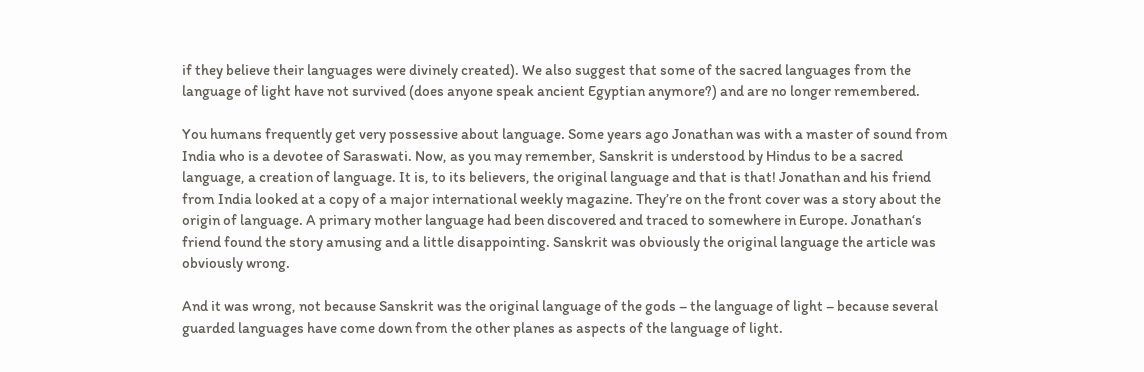if they believe their languages were divinely created). We also suggest that some of the sacred languages from the language of light have not survived (does anyone speak ancient Egyptian anymore?) and are no longer remembered.

You humans frequently get very possessive about language. Some years ago Jonathan was with a master of sound from India who is a devotee of Saraswati. Now, as you may remember, Sanskrit is understood by Hindus to be a sacred language, a creation of language. It is, to its believers, the original language and that is that! Jonathan and his friend from India looked at a copy of a major international weekly magazine. They’re on the front cover was a story about the origin of language. A primary mother language had been discovered and traced to somewhere in Europe. Jonathan‘s friend found the story amusing and a little disappointing. Sanskrit was obviously the original language the article was obviously wrong.

And it was wrong, not because Sanskrit was the original language of the gods – the language of light – because several guarded languages have come down from the other planes as aspects of the language of light.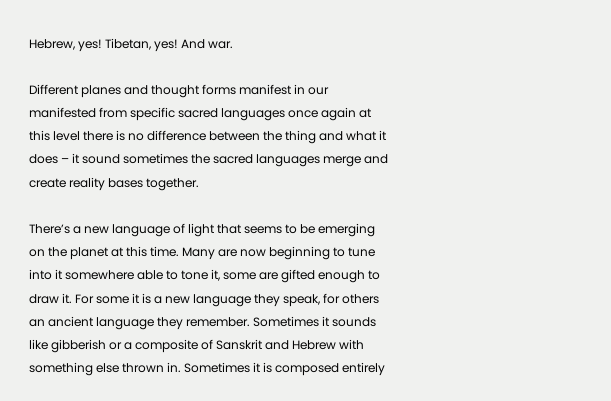Hebrew, yes! Tibetan, yes! And war.

Different planes and thought forms manifest in our manifested from specific sacred languages once again at this level there is no difference between the thing and what it does – it sound sometimes the sacred languages merge and create reality bases together.

There’s a new language of light that seems to be emerging on the planet at this time. Many are now beginning to tune into it somewhere able to tone it, some are gifted enough to draw it. For some it is a new language they speak, for others an ancient language they remember. Sometimes it sounds like gibberish or a composite of Sanskrit and Hebrew with something else thrown in. Sometimes it is composed entirely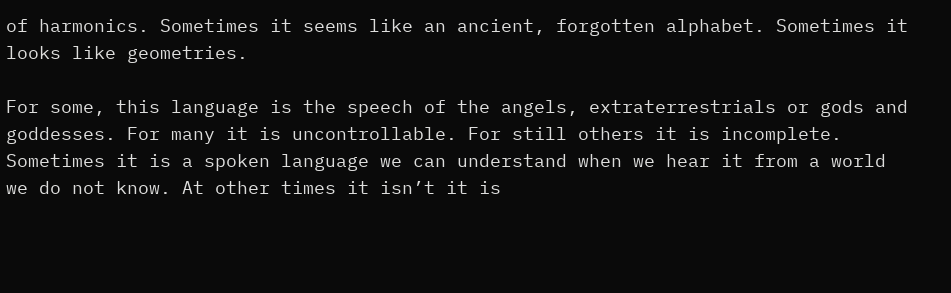of harmonics. Sometimes it seems like an ancient, forgotten alphabet. Sometimes it looks like geometries.

For some, this language is the speech of the angels, extraterrestrials or gods and goddesses. For many it is uncontrollable. For still others it is incomplete. Sometimes it is a spoken language we can understand when we hear it from a world we do not know. At other times it isn’t it is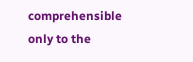comprehensible only to the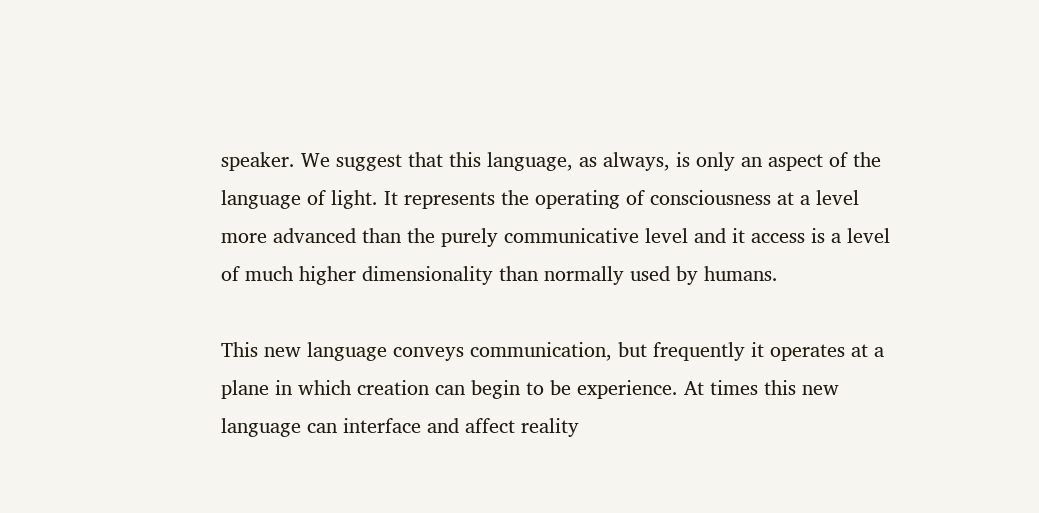speaker. We suggest that this language, as always, is only an aspect of the language of light. It represents the operating of consciousness at a level more advanced than the purely communicative level and it access is a level of much higher dimensionality than normally used by humans.

This new language conveys communication, but frequently it operates at a plane in which creation can begin to be experience. At times this new language can interface and affect reality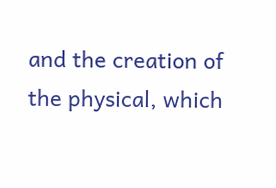and the creation of the physical, which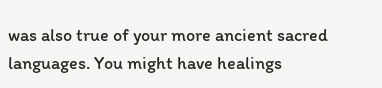was also true of your more ancient sacred languages. You might have healings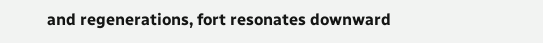and regenerations, fort resonates downward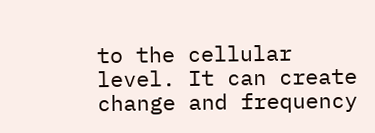to the cellular level. It can create change and frequency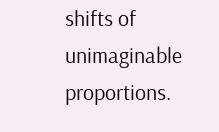shifts of unimaginable proportions.